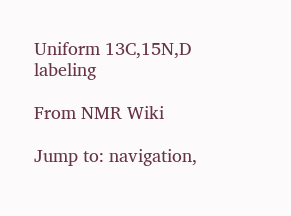Uniform 13C,15N,D labeling

From NMR Wiki

Jump to: navigation,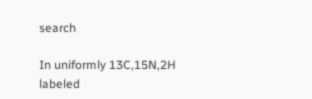search

In uniformly 13C,15N,2H labeled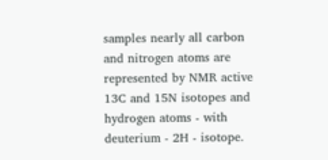samples nearly all carbon and nitrogen atoms are represented by NMR active 13C and 15N isotopes and hydrogen atoms - with deuterium - 2H - isotope.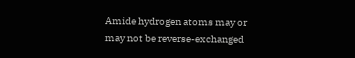Amide hydrogen atoms may or may not be reverse-exchanged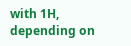with 1H, depending on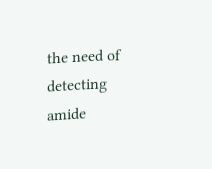the need of detecting amide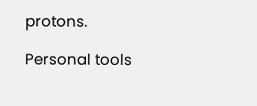protons.

Personal tools